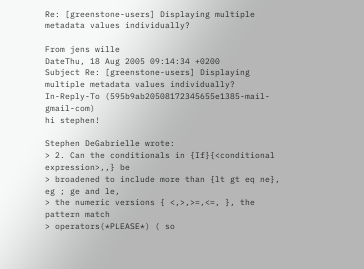Re: [greenstone-users] Displaying multiple metadata values individually?

From jens wille
DateThu, 18 Aug 2005 09:14:34 +0200
Subject Re: [greenstone-users] Displaying multiple metadata values individually?
In-Reply-To (595b9ab20508172345655e1385-mail-gmail-com)
hi stephen!

Stephen DeGabrielle wrote:
> 2. Can the conditionals in {If}{<conditional expression>,,} be
> broadened to include more than {lt gt eq ne}, eg ; ge and le,
> the numeric versions { <,>,>=,<=, }, the pattern match
> operators(*PLEASE*) ( so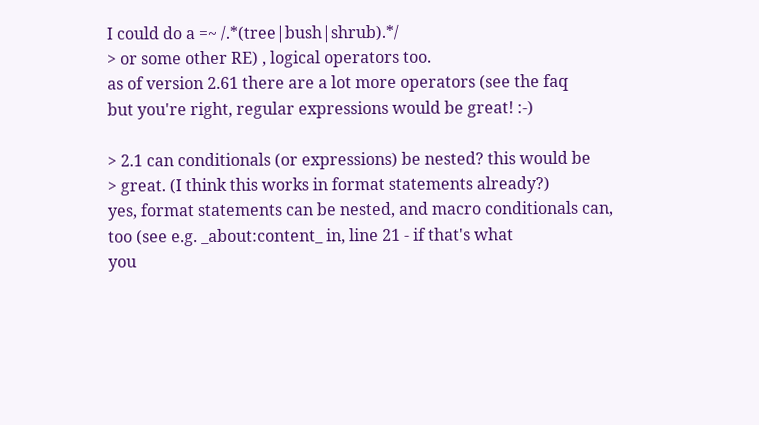I could do a =~ /.*(tree|bush|shrub).*/
> or some other RE) , logical operators too.
as of version 2.61 there are a lot more operators (see the faq
but you're right, regular expressions would be great! :-)

> 2.1 can conditionals (or expressions) be nested? this would be
> great. (I think this works in format statements already?)
yes, format statements can be nested, and macro conditionals can,
too (see e.g. _about:content_ in, line 21 - if that's what
you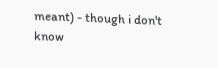meant) - though i don't know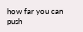how far you can push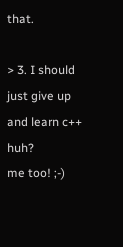that.

> 3. I should just give up and learn c++ huh?
me too! ;-)